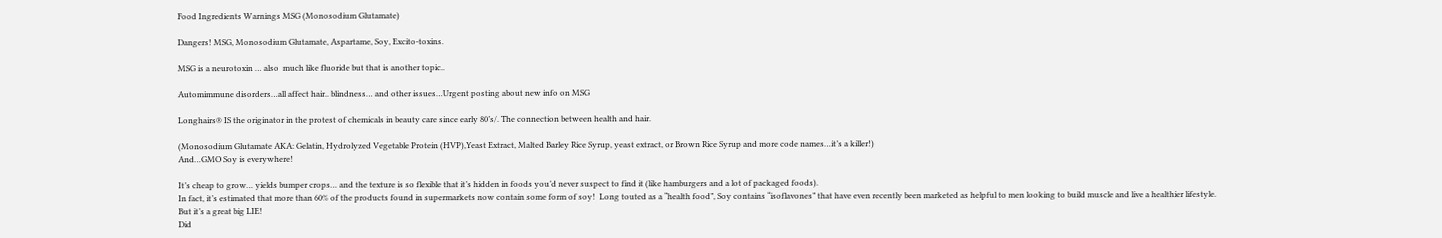Food Ingredients Warnings MSG (Monosodium Glutamate)

Dangers! MSG, Monosodium Glutamate, Aspartame, Soy, Excito-toxins.

MSG is a neurotoxin … also  much like fluoride but that is another topic..

Automimmune disorders…all affect hair.. blindness… and other issues…Urgent posting about new info on MSG

Longhairs® IS the originator in the protest of chemicals in beauty care since early 80’s/. The connection between health and hair.

(Monosodium Glutamate AKA: Gelatin, Hydrolyzed Vegetable Protein (HVP),Yeast Extract, Malted Barley Rice Syrup, yeast extract, or Brown Rice Syrup and more code names…it’s a killer!)
And…GMO Soy is everywhere!

It’s cheap to grow… yields bumper crops… and the texture is so flexible that it’s hidden in foods you’d never suspect to find it (like hamburgers and a lot of packaged foods).
In fact, it’s estimated that more than 60% of the products found in supermarkets now contain some form of soy!  Long touted as a “health food”, Soy contains “isoflavones” that have even recently been marketed as helpful to men looking to build muscle and live a healthier lifestyle.
But it’s a great big LIE!
Did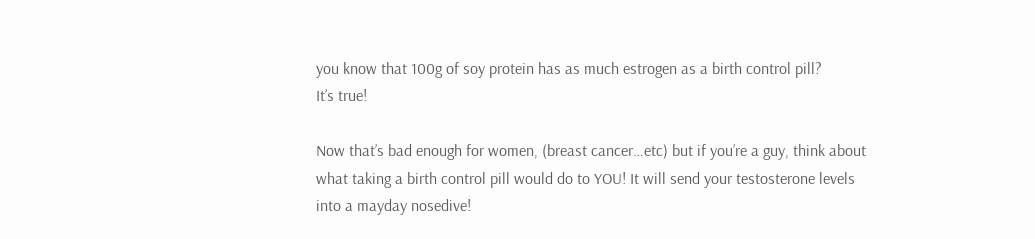you know that 100g of soy protein has as much estrogen as a birth control pill?
It’s true!

Now that’s bad enough for women, (breast cancer…etc) but if you’re a guy, think about what taking a birth control pill would do to YOU! It will send your testosterone levels into a mayday nosedive!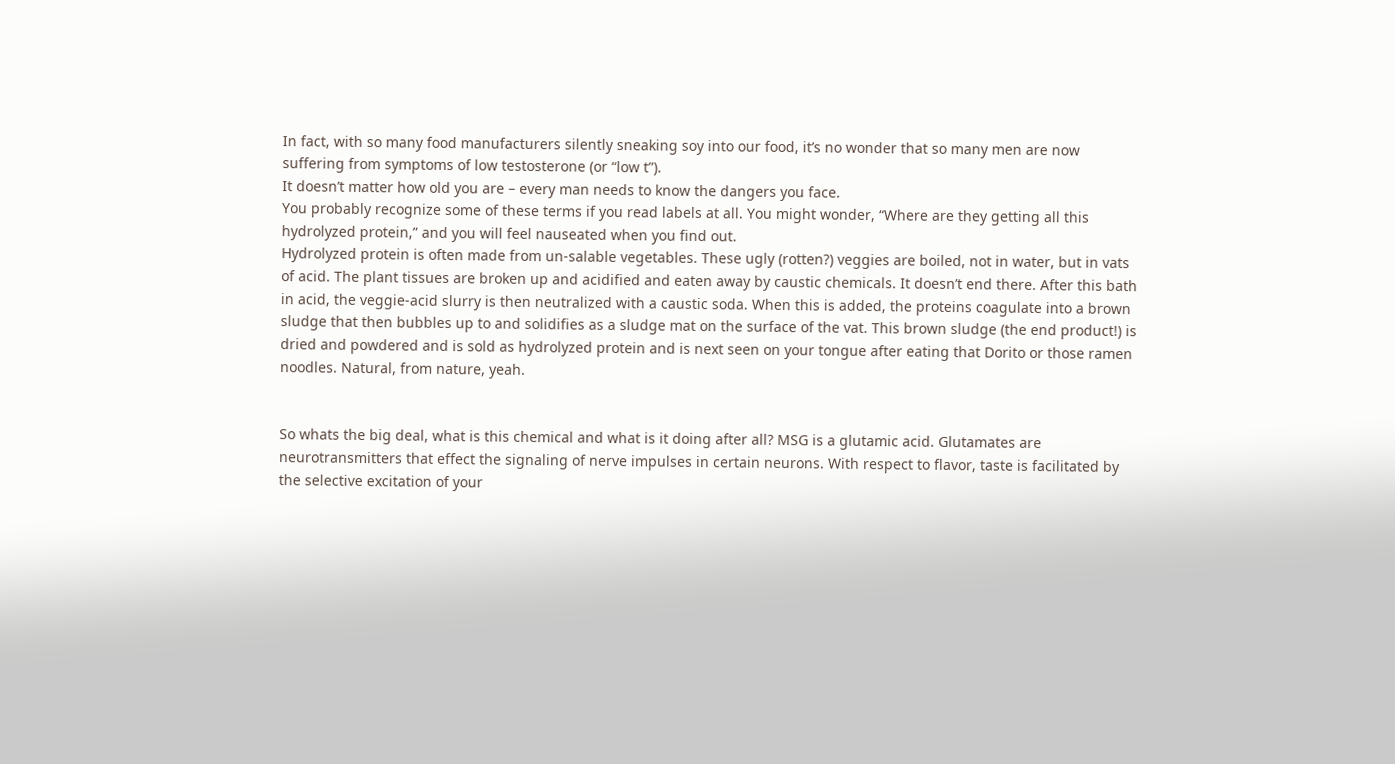In fact, with so many food manufacturers silently sneaking soy into our food, it’s no wonder that so many men are now suffering from symptoms of low testosterone (or “low t”).
It doesn’t matter how old you are – every man needs to know the dangers you face.
You probably recognize some of these terms if you read labels at all. You might wonder, “Where are they getting all this hydrolyzed protein,” and you will feel nauseated when you find out.
Hydrolyzed protein is often made from un-salable vegetables. These ugly (rotten?) veggies are boiled, not in water, but in vats of acid. The plant tissues are broken up and acidified and eaten away by caustic chemicals. It doesn’t end there. After this bath in acid, the veggie-acid slurry is then neutralized with a caustic soda. When this is added, the proteins coagulate into a brown sludge that then bubbles up to and solidifies as a sludge mat on the surface of the vat. This brown sludge (the end product!) is dried and powdered and is sold as hydrolyzed protein and is next seen on your tongue after eating that Dorito or those ramen noodles. Natural, from nature, yeah.


So whats the big deal, what is this chemical and what is it doing after all? MSG is a glutamic acid. Glutamates are neurotransmitters that effect the signaling of nerve impulses in certain neurons. With respect to flavor, taste is facilitated by the selective excitation of your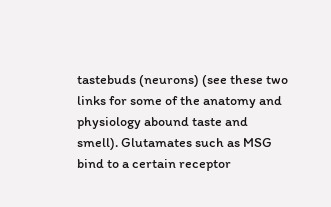tastebuds (neurons) (see these two links for some of the anatomy and physiology abound taste and smell). Glutamates such as MSG bind to a certain receptor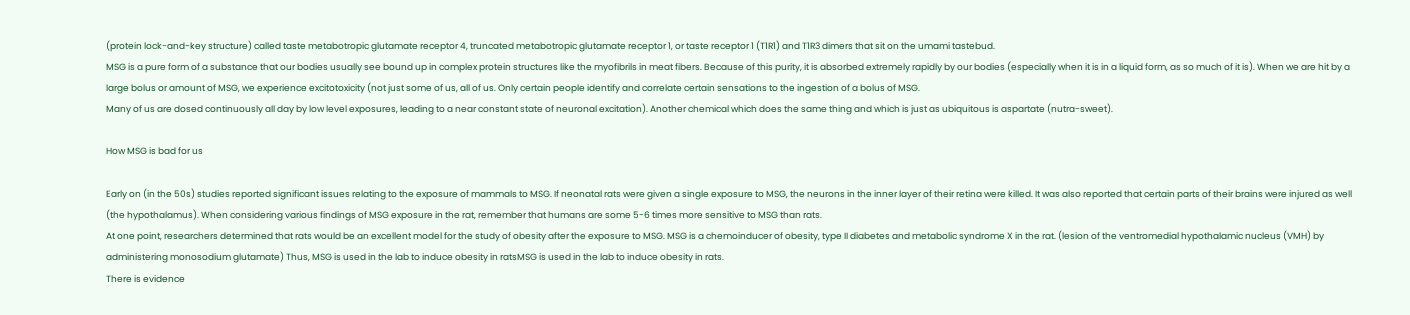(protein lock-and-key structure) called taste metabotropic glutamate receptor 4, truncated metabotropic glutamate receptor 1, or taste receptor 1 (T1R1) and T1R3 dimers that sit on the umami tastebud.
MSG is a pure form of a substance that our bodies usually see bound up in complex protein structures like the myofibrils in meat fibers. Because of this purity, it is absorbed extremely rapidly by our bodies (especially when it is in a liquid form, as so much of it is). When we are hit by a large bolus or amount of MSG, we experience excitotoxicity (not just some of us, all of us. Only certain people identify and correlate certain sensations to the ingestion of a bolus of MSG.
Many of us are dosed continuously all day by low level exposures, leading to a near constant state of neuronal excitation). Another chemical which does the same thing and which is just as ubiquitous is aspartate (nutra-sweet).

How MSG is bad for us

Early on (in the 50s) studies reported significant issues relating to the exposure of mammals to MSG. If neonatal rats were given a single exposure to MSG, the neurons in the inner layer of their retina were killed. It was also reported that certain parts of their brains were injured as well (the hypothalamus). When considering various findings of MSG exposure in the rat, remember that humans are some 5-6 times more sensitive to MSG than rats.
At one point, researchers determined that rats would be an excellent model for the study of obesity after the exposure to MSG. MSG is a chemoinducer of obesity, type II diabetes and metabolic syndrome X in the rat. (lesion of the ventromedial hypothalamic nucleus (VMH) by administering monosodium glutamate) Thus, MSG is used in the lab to induce obesity in ratsMSG is used in the lab to induce obesity in rats.
There is evidence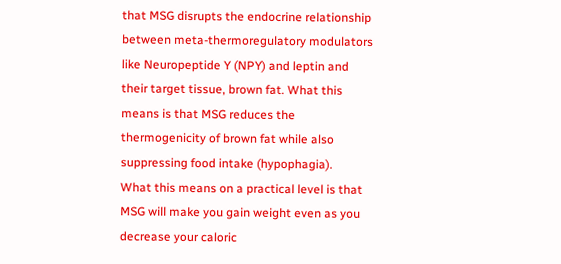that MSG disrupts the endocrine relationship between meta-thermoregulatory modulators like Neuropeptide Y (NPY) and leptin and their target tissue, brown fat. What this means is that MSG reduces the thermogenicity of brown fat while also suppressing food intake (hypophagia).
What this means on a practical level is that MSG will make you gain weight even as you decrease your caloric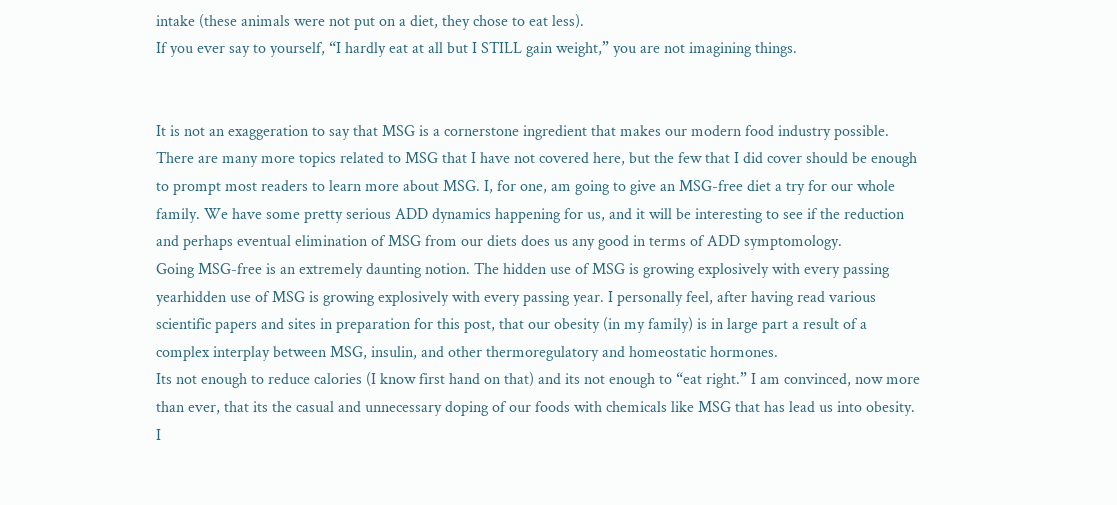intake (these animals were not put on a diet, they chose to eat less).
If you ever say to yourself, “I hardly eat at all but I STILL gain weight,” you are not imagining things.


It is not an exaggeration to say that MSG is a cornerstone ingredient that makes our modern food industry possible. There are many more topics related to MSG that I have not covered here, but the few that I did cover should be enough to prompt most readers to learn more about MSG. I, for one, am going to give an MSG-free diet a try for our whole family. We have some pretty serious ADD dynamics happening for us, and it will be interesting to see if the reduction and perhaps eventual elimination of MSG from our diets does us any good in terms of ADD symptomology.
Going MSG-free is an extremely daunting notion. The hidden use of MSG is growing explosively with every passing yearhidden use of MSG is growing explosively with every passing year. I personally feel, after having read various scientific papers and sites in preparation for this post, that our obesity (in my family) is in large part a result of a complex interplay between MSG, insulin, and other thermoregulatory and homeostatic hormones.
Its not enough to reduce calories (I know first hand on that) and its not enough to “eat right.” I am convinced, now more than ever, that its the casual and unnecessary doping of our foods with chemicals like MSG that has lead us into obesity.
I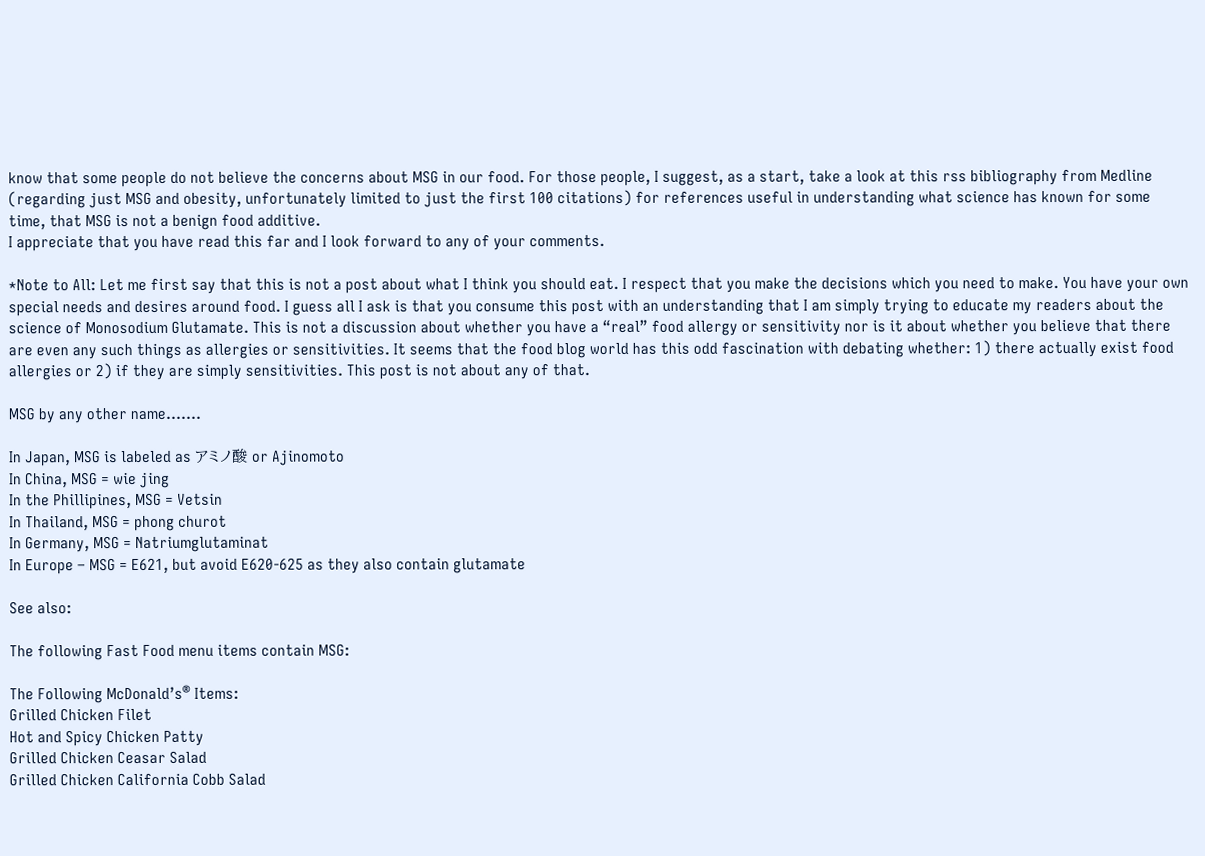know that some people do not believe the concerns about MSG in our food. For those people, I suggest, as a start, take a look at this rss bibliography from Medline (regarding just MSG and obesity, unfortunately limited to just the first 100 citations) for references useful in understanding what science has known for some time, that MSG is not a benign food additive.
I appreciate that you have read this far and I look forward to any of your comments.

*Note to All: Let me first say that this is not a post about what I think you should eat. I respect that you make the decisions which you need to make. You have your own special needs and desires around food. I guess all I ask is that you consume this post with an understanding that I am simply trying to educate my readers about the science of Monosodium Glutamate. This is not a discussion about whether you have a “real” food allergy or sensitivity nor is it about whether you believe that there are even any such things as allergies or sensitivities. It seems that the food blog world has this odd fascination with debating whether: 1) there actually exist food allergies or 2) if they are simply sensitivities. This post is not about any of that.

MSG by any other name…….

In Japan, MSG is labeled as アミノ酸 or Ajinomoto
In China, MSG = wie jing
In the Phillipines, MSG = Vetsin
In Thailand, MSG = phong churot
In Germany, MSG = Natriumglutaminat
In Europe – MSG = E621, but avoid E620-625 as they also contain glutamate

See also:

The following Fast Food menu items contain MSG:

The Following McDonald’s® Items:
Grilled Chicken Filet
Hot and Spicy Chicken Patty
Grilled Chicken Ceasar Salad
Grilled Chicken California Cobb Salad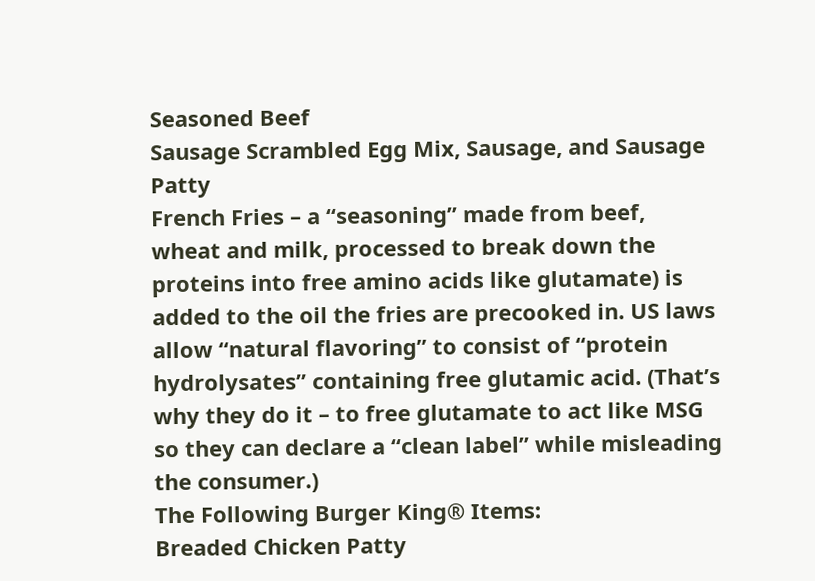Seasoned Beef
Sausage Scrambled Egg Mix, Sausage, and Sausage Patty
French Fries – a “seasoning” made from beef, wheat and milk, processed to break down the proteins into free amino acids like glutamate) is added to the oil the fries are precooked in. US laws allow “natural flavoring” to consist of “protein hydrolysates” containing free glutamic acid. (That’s why they do it – to free glutamate to act like MSG so they can declare a “clean label” while misleading the consumer.)
The Following Burger King® Items:
Breaded Chicken Patty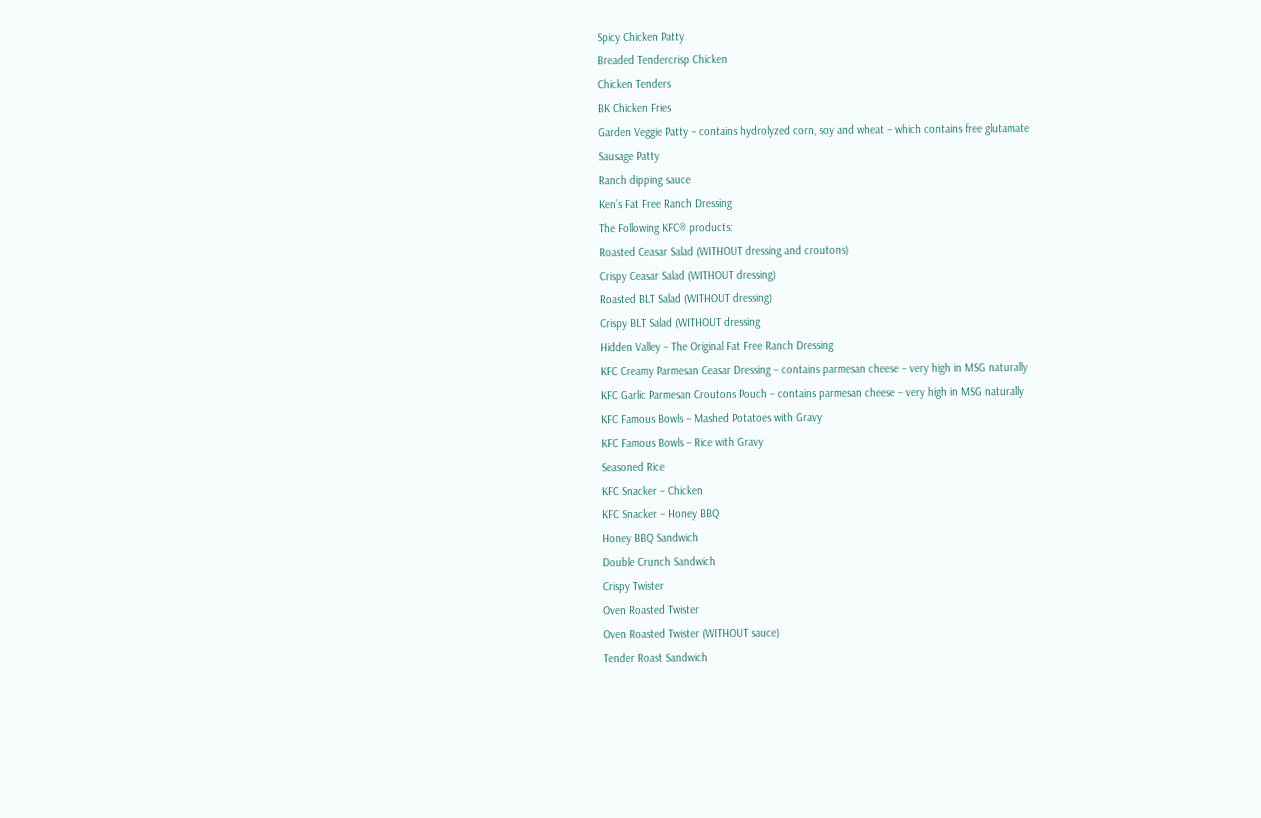Spicy Chicken Patty
Breaded Tendercrisp Chicken
Chicken Tenders
BK Chicken Fries
Garden Veggie Patty – contains hydrolyzed corn, soy and wheat – which contains free glutamate
Sausage Patty
Ranch dipping sauce
Ken’s Fat Free Ranch Dressing
The Following KFC® products:
Roasted Ceasar Salad (WITHOUT dressing and croutons)
Crispy Ceasar Salad (WITHOUT dressing)
Roasted BLT Salad (WITHOUT dressing)
Crispy BLT Salad (WITHOUT dressing
Hidden Valley – The Original Fat Free Ranch Dressing
KFC Creamy Parmesan Ceasar Dressing – contains parmesan cheese – very high in MSG naturally
KFC Garlic Parmesan Croutons Pouch – contains parmesan cheese – very high in MSG naturally
KFC Famous Bowls – Mashed Potatoes with Gravy
KFC Famous Bowls – Rice with Gravy
Seasoned Rice
KFC Snacker – Chicken
KFC Snacker – Honey BBQ
Honey BBQ Sandwich
Double Crunch Sandwich
Crispy Twister
Oven Roasted Twister
Oven Roasted Twister (WITHOUT sauce)
Tender Roast Sandwich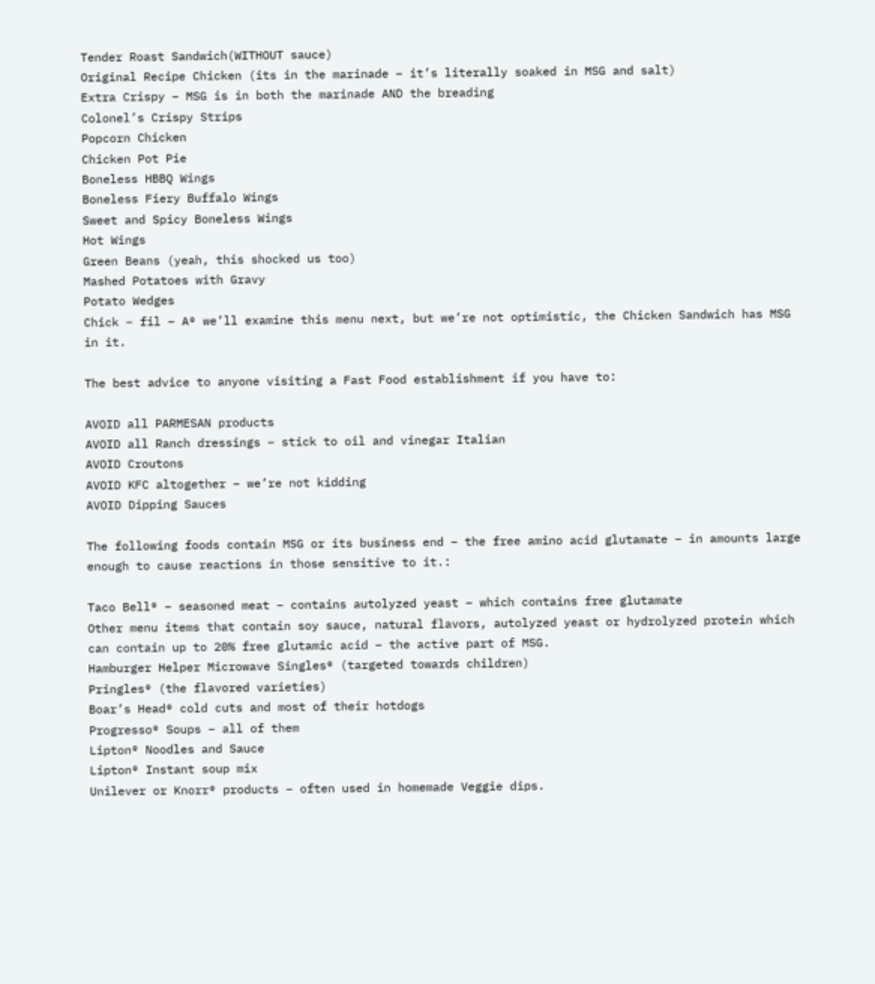Tender Roast Sandwich(WITHOUT sauce)
Original Recipe Chicken (its in the marinade – it’s literally soaked in MSG and salt)
Extra Crispy – MSG is in both the marinade AND the breading
Colonel’s Crispy Strips
Popcorn Chicken
Chicken Pot Pie
Boneless HBBQ Wings
Boneless Fiery Buffalo Wings
Sweet and Spicy Boneless Wings
Hot Wings
Green Beans (yeah, this shocked us too)
Mashed Potatoes with Gravy
Potato Wedges
Chick – fil – A® we’ll examine this menu next, but we’re not optimistic, the Chicken Sandwich has MSG in it.

The best advice to anyone visiting a Fast Food establishment if you have to:

AVOID all PARMESAN products
AVOID all Ranch dressings – stick to oil and vinegar Italian
AVOID Croutons
AVOID KFC altogether – we’re not kidding
AVOID Dipping Sauces

The following foods contain MSG or its business end – the free amino acid glutamate – in amounts large enough to cause reactions in those sensitive to it.:

Taco Bell® – seasoned meat – contains autolyzed yeast – which contains free glutamate
Other menu items that contain soy sauce, natural flavors, autolyzed yeast or hydrolyzed protein which can contain up to 20% free glutamic acid – the active part of MSG.
Hamburger Helper Microwave Singles® (targeted towards children)
Pringles® (the flavored varieties)
Boar’s Head® cold cuts and most of their hotdogs
Progresso® Soups – all of them
Lipton® Noodles and Sauce
Lipton® Instant soup mix
Unilever or Knorr® products – often used in homemade Veggie dips.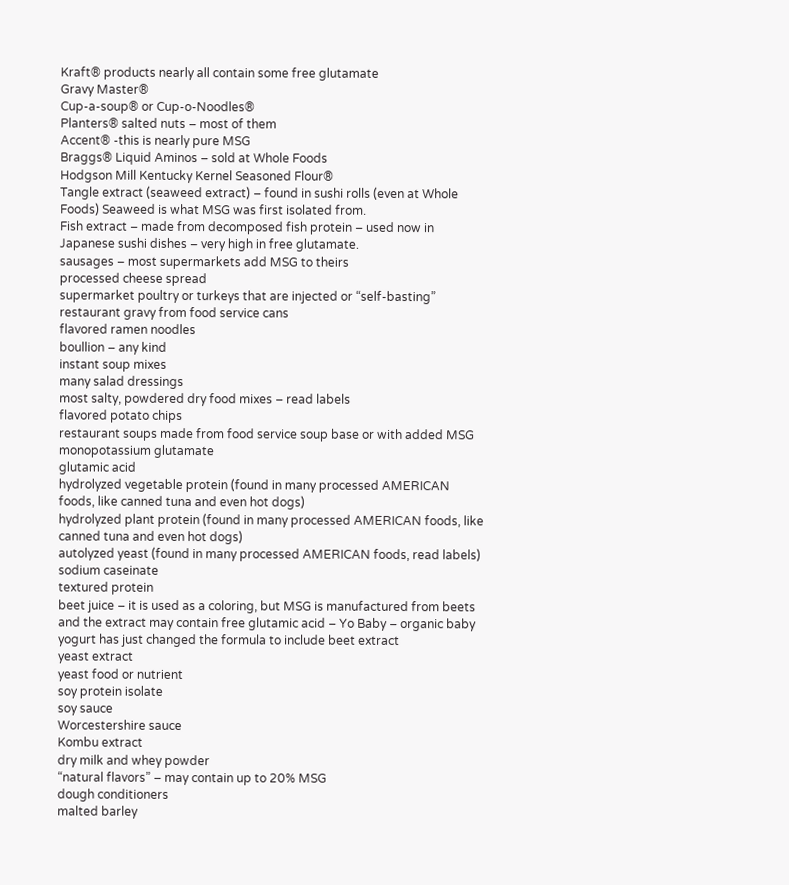Kraft® products nearly all contain some free glutamate
Gravy Master®
Cup-a-soup® or Cup-o-Noodles®
Planters® salted nuts – most of them
Accent® -this is nearly pure MSG
Braggs® Liquid Aminos – sold at Whole Foods
Hodgson Mill Kentucky Kernel Seasoned Flour®
Tangle extract (seaweed extract) – found in sushi rolls (even at Whole Foods) Seaweed is what MSG was first isolated from.
Fish extract – made from decomposed fish protein – used now in Japanese sushi dishes – very high in free glutamate.
sausages – most supermarkets add MSG to theirs
processed cheese spread
supermarket poultry or turkeys that are injected or “self-basting”
restaurant gravy from food service cans
flavored ramen noodles
boullion – any kind
instant soup mixes
many salad dressings
most salty, powdered dry food mixes – read labels
flavored potato chips
restaurant soups made from food service soup base or with added MSG
monopotassium glutamate
glutamic acid
hydrolyzed vegetable protein (found in many processed AMERICAN foods, like canned tuna and even hot dogs)
hydrolyzed plant protein (found in many processed AMERICAN foods, like canned tuna and even hot dogs)
autolyzed yeast (found in many processed AMERICAN foods, read labels)
sodium caseinate
textured protein
beet juice – it is used as a coloring, but MSG is manufactured from beets and the extract may contain free glutamic acid – Yo Baby – organic baby yogurt has just changed the formula to include beet extract
yeast extract
yeast food or nutrient
soy protein isolate
soy sauce
Worcestershire sauce
Kombu extract
dry milk and whey powder
“natural flavors” – may contain up to 20% MSG
dough conditioners
malted barley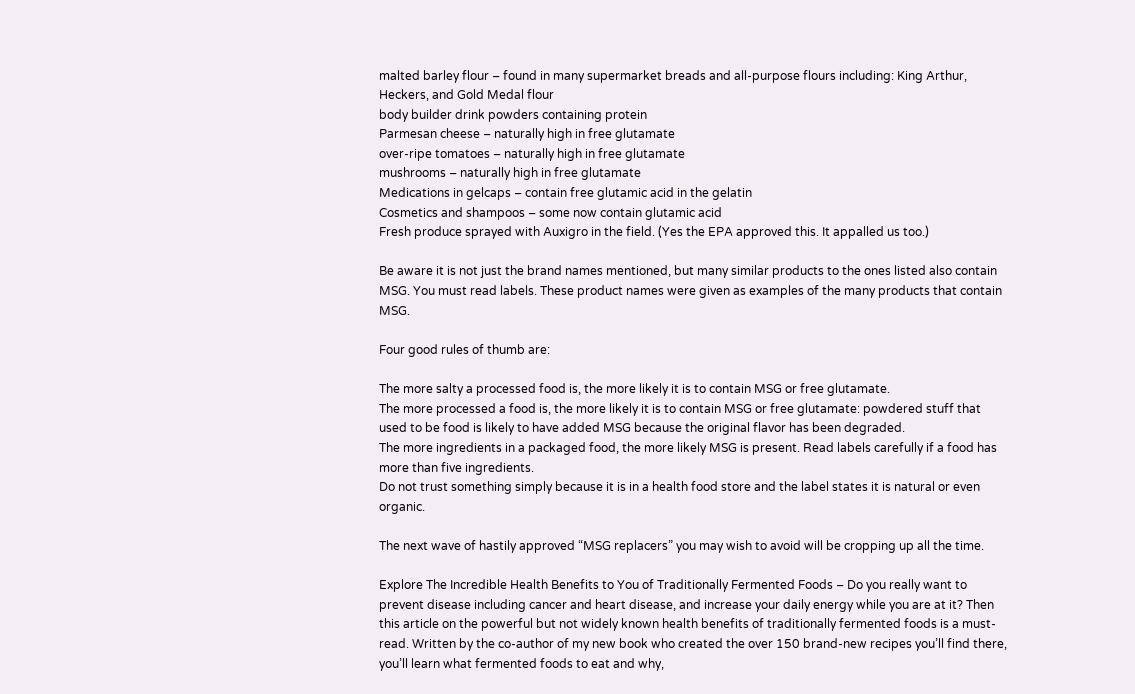malted barley flour – found in many supermarket breads and all-purpose flours including: King Arthur, Heckers, and Gold Medal flour
body builder drink powders containing protein
Parmesan cheese – naturally high in free glutamate
over-ripe tomatoes – naturally high in free glutamate
mushrooms – naturally high in free glutamate
Medications in gelcaps – contain free glutamic acid in the gelatin
Cosmetics and shampoos – some now contain glutamic acid
Fresh produce sprayed with Auxigro in the field. (Yes the EPA approved this. It appalled us too.)

Be aware it is not just the brand names mentioned, but many similar products to the ones listed also contain MSG. You must read labels. These product names were given as examples of the many products that contain MSG.

Four good rules of thumb are:

The more salty a processed food is, the more likely it is to contain MSG or free glutamate.
The more processed a food is, the more likely it is to contain MSG or free glutamate: powdered stuff that used to be food is likely to have added MSG because the original flavor has been degraded.
The more ingredients in a packaged food, the more likely MSG is present. Read labels carefully if a food has more than five ingredients.
Do not trust something simply because it is in a health food store and the label states it is natural or even organic.

The next wave of hastily approved “MSG replacers” you may wish to avoid will be cropping up all the time.

Explore The Incredible Health Benefits to You of Traditionally Fermented Foods – Do you really want to prevent disease including cancer and heart disease, and increase your daily energy while you are at it? Then this article on the powerful but not widely known health benefits of traditionally fermented foods is a must-read. Written by the co-author of my new book who created the over 150 brand-new recipes you’ll find there, you’ll learn what fermented foods to eat and why,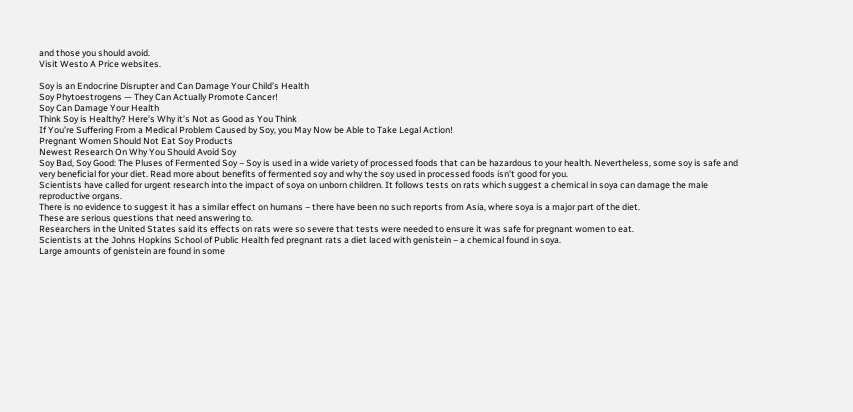and those you should avoid.
Visit Westo A Price websites.

Soy is an Endocrine Disrupter and Can Damage Your Child’s Health
Soy Phytoestrogens — They Can Actually Promote Cancer!
Soy Can Damage Your Health
Think Soy is Healthy? Here’s Why it’s Not as Good as You Think
If You’re Suffering From a Medical Problem Caused by Soy, you May Now be Able to Take Legal Action!
Pregnant Women Should Not Eat Soy Products
Newest Research On Why You Should Avoid Soy
Soy Bad, Soy Good: The Pluses of Fermented Soy – Soy is used in a wide variety of processed foods that can be hazardous to your health. Nevertheless, some soy is safe and very beneficial for your diet. Read more about benefits of fermented soy and why the soy used in processed foods isn’t good for you.
Scientists have called for urgent research into the impact of soya on unborn children. It follows tests on rats which suggest a chemical in soya can damage the male reproductive organs.
There is no evidence to suggest it has a similar effect on humans – there have been no such reports from Asia, where soya is a major part of the diet.
These are serious questions that need answering to.
Researchers in the United States said its effects on rats were so severe that tests were needed to ensure it was safe for pregnant women to eat.
Scientists at the Johns Hopkins School of Public Health fed pregnant rats a diet laced with genistein – a chemical found in soya.
Large amounts of genistein are found in some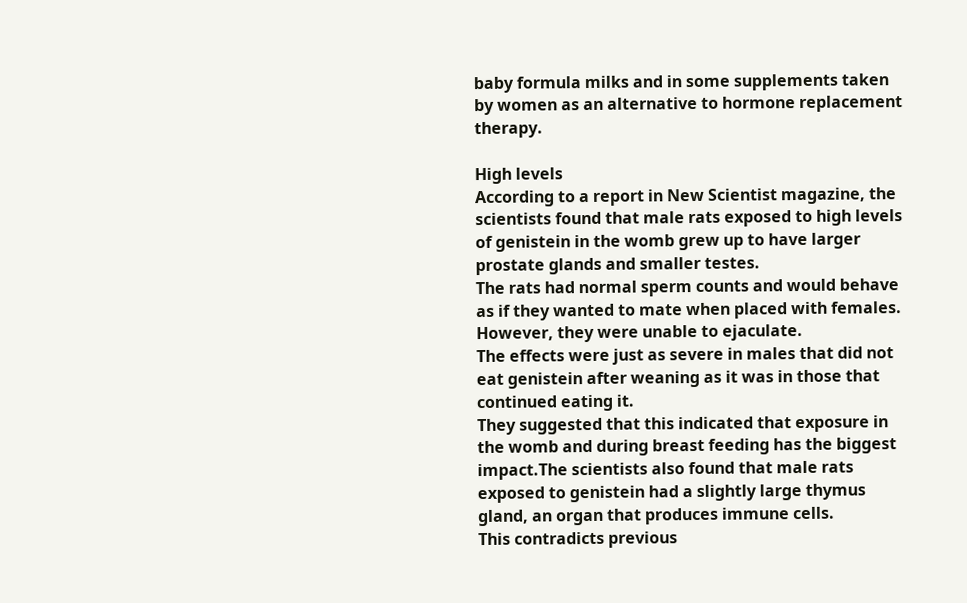baby formula milks and in some supplements taken by women as an alternative to hormone replacement therapy.

High levels
According to a report in New Scientist magazine, the scientists found that male rats exposed to high levels of genistein in the womb grew up to have larger prostate glands and smaller testes.
The rats had normal sperm counts and would behave as if they wanted to mate when placed with females. However, they were unable to ejaculate.
The effects were just as severe in males that did not eat genistein after weaning as it was in those that continued eating it.
They suggested that this indicated that exposure in the womb and during breast feeding has the biggest impact.The scientists also found that male rats exposed to genistein had a slightly large thymus gland, an organ that produces immune cells.
This contradicts previous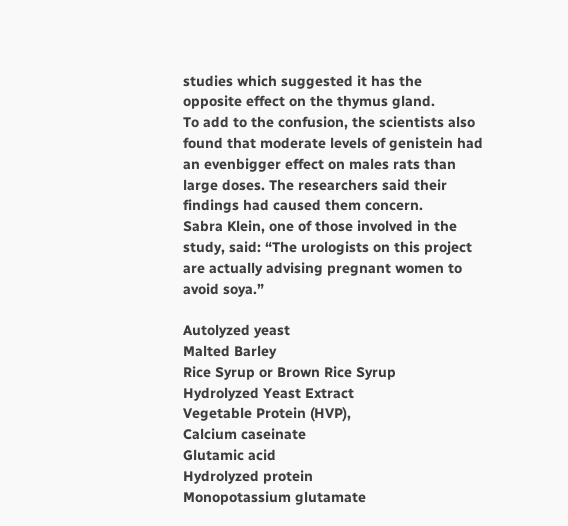studies which suggested it has the opposite effect on the thymus gland.
To add to the confusion, the scientists also found that moderate levels of genistein had an evenbigger effect on males rats than large doses. The researchers said their findings had caused them concern.
Sabra Klein, one of those involved in the study, said: “The urologists on this project are actually advising pregnant women to avoid soya.”

Autolyzed yeast
Malted Barley
Rice Syrup or Brown Rice Syrup
Hydrolyzed Yeast Extract
Vegetable Protein (HVP),
Calcium caseinate
Glutamic acid
Hydrolyzed protein
Monopotassium glutamate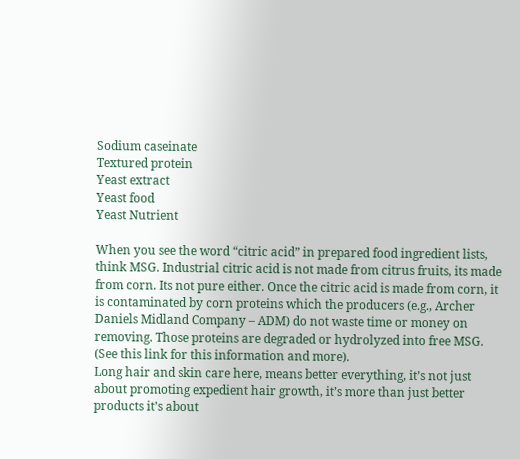Sodium caseinate
Textured protein
Yeast extract
Yeast food
Yeast Nutrient

When you see the word “citric acid” in prepared food ingredient lists, think MSG. Industrial citric acid is not made from citrus fruits, its made from corn. Its not pure either. Once the citric acid is made from corn, it is contaminated by corn proteins which the producers (e.g., Archer Daniels Midland Company – ADM) do not waste time or money on removing. Those proteins are degraded or hydrolyzed into free MSG. (See this link for this information and more).
Long hair and skin care here, means better everything, it’s not just about promoting expedient hair growth, it’s more than just better products it’s about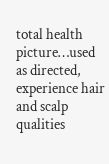total health picture…used as directed, experience hair and scalp qualities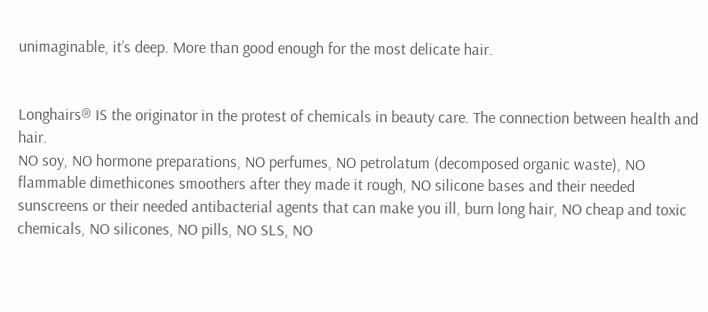unimaginable, it’s deep. More than good enough for the most delicate hair.


Longhairs® IS the originator in the protest of chemicals in beauty care. The connection between health and hair.
NO soy, NO hormone preparations, NO perfumes, NO petrolatum (decomposed organic waste), NO flammable dimethicones smoothers after they made it rough, NO silicone bases and their needed sunscreens or their needed antibacterial agents that can make you ill, burn long hair, NO cheap and toxic chemicals, NO silicones, NO pills, NO SLS, NO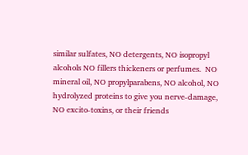similar sulfates, NO detergents, NO isopropyl alcohols NO fillers thickeners or perfumes.  NO mineral oil, NO propylparabens, NO alcohol, NO hydrolyzed proteins to give you nerve-damage, NO excito-toxins, or their friends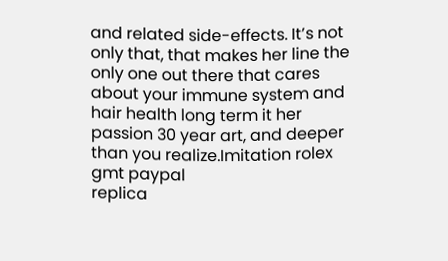and related side-effects. It’s not only that, that makes her line the only one out there that cares about your immune system and hair health long term it her passion 30 year art, and deeper than you realize.Imitation rolex gmt paypal
replica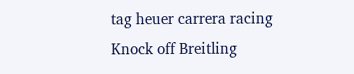tag heuer carrera racing
Knock off Breitling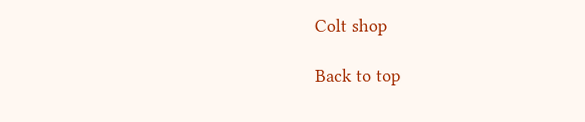Colt shop

Back to top